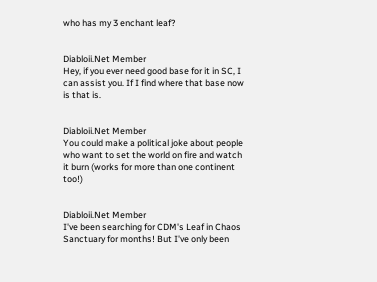who has my 3 enchant leaf?


Diabloii.Net Member
Hey, if you ever need good base for it in SC, I can assist you. If I find where that base now is that is.


Diabloii.Net Member
You could make a political joke about people who want to set the world on fire and watch it burn (works for more than one continent too!)


Diabloii.Net Member
I've been searching for CDM's Leaf in Chaos Sanctuary for months! But I've only been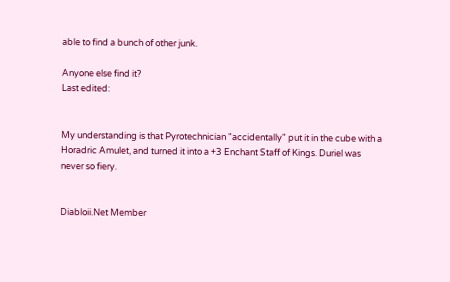able to find a bunch of other junk.

Anyone else find it?
Last edited:


My understanding is that Pyrotechnician "accidentally" put it in the cube with a Horadric Amulet, and turned it into a +3 Enchant Staff of Kings. Duriel was never so fiery.


Diabloii.Net Member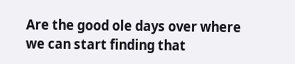Are the good ole days over where we can start finding that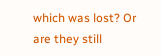which was lost? Or are they still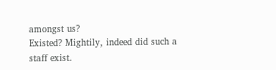amongst us?
Existed? Mightily, indeed did such a staff exist.